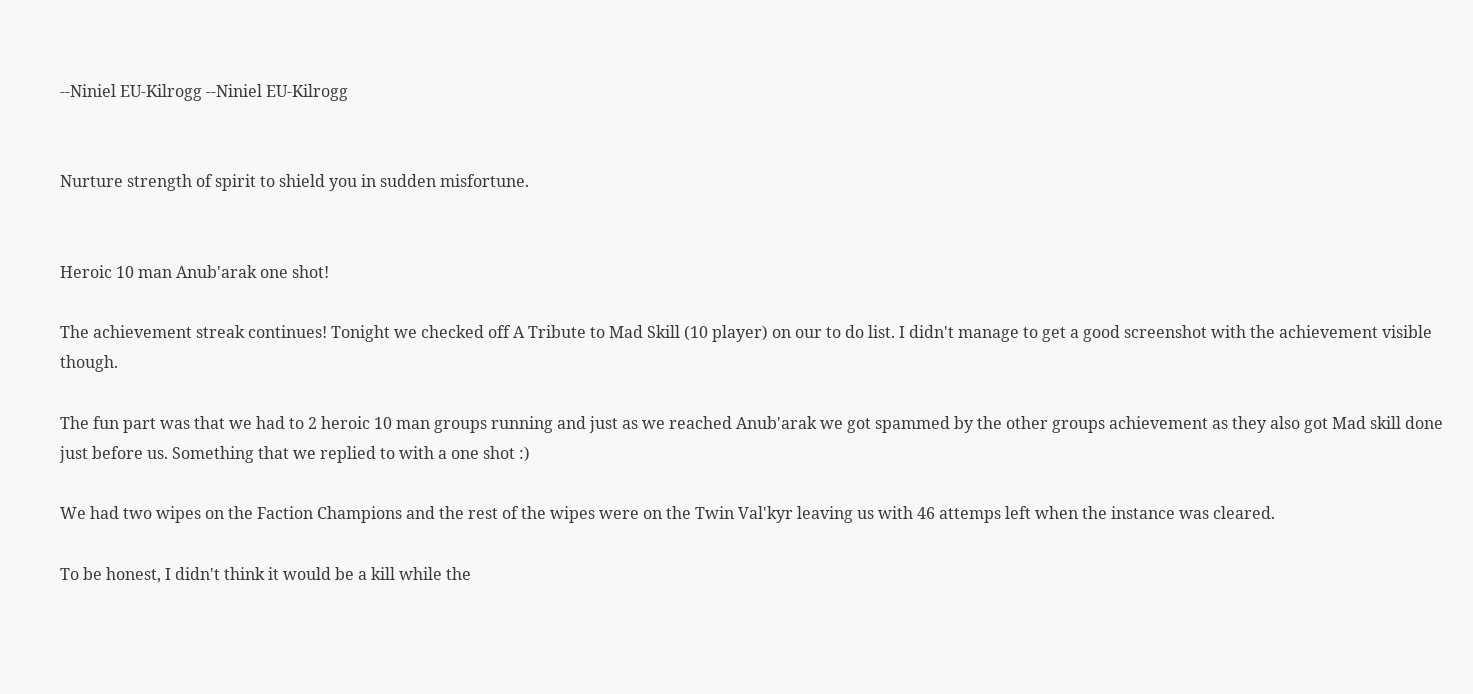--Niniel EU-Kilrogg --Niniel EU-Kilrogg


Nurture strength of spirit to shield you in sudden misfortune.


Heroic 10 man Anub'arak one shot!

The achievement streak continues! Tonight we checked off A Tribute to Mad Skill (10 player) on our to do list. I didn't manage to get a good screenshot with the achievement visible though.

The fun part was that we had to 2 heroic 10 man groups running and just as we reached Anub'arak we got spammed by the other groups achievement as they also got Mad skill done just before us. Something that we replied to with a one shot :)

We had two wipes on the Faction Champions and the rest of the wipes were on the Twin Val'kyr leaving us with 46 attemps left when the instance was cleared.

To be honest, I didn't think it would be a kill while the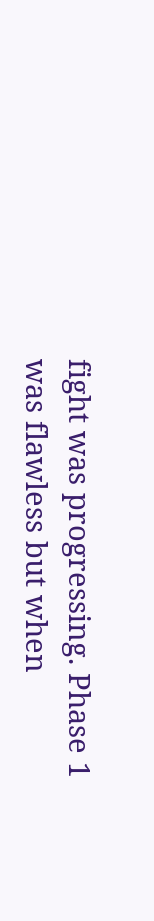fight was progressing. Phase 1 was flawless but when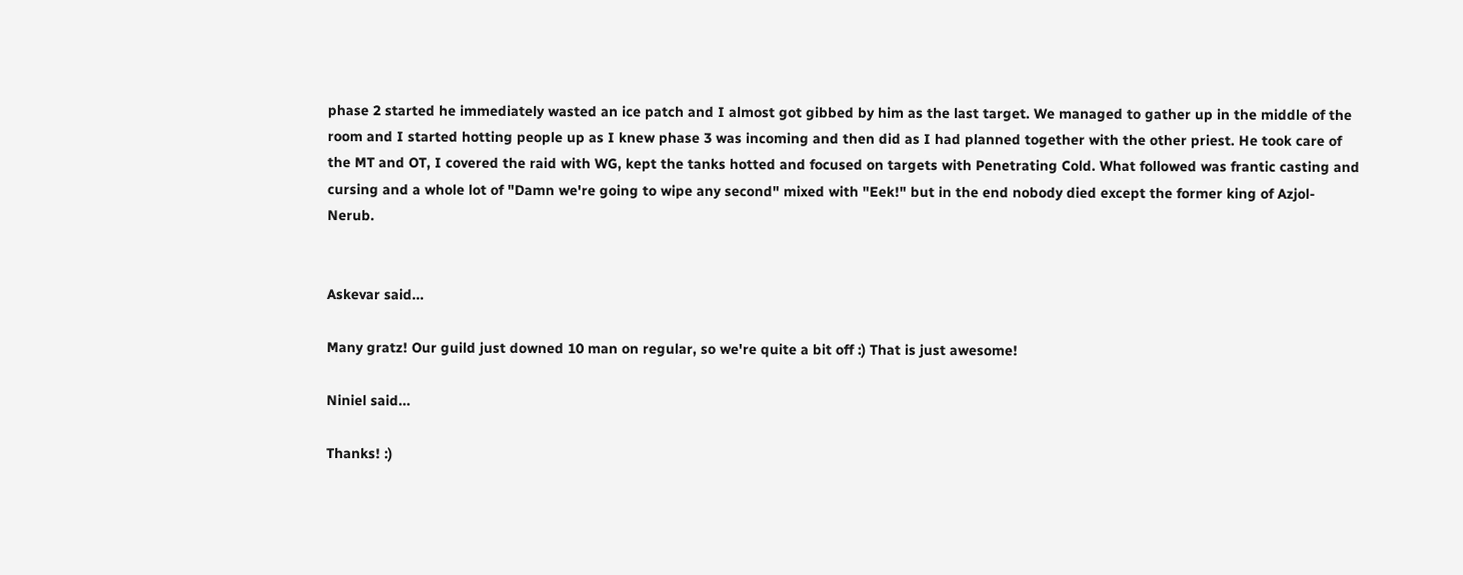phase 2 started he immediately wasted an ice patch and I almost got gibbed by him as the last target. We managed to gather up in the middle of the room and I started hotting people up as I knew phase 3 was incoming and then did as I had planned together with the other priest. He took care of the MT and OT, I covered the raid with WG, kept the tanks hotted and focused on targets with Penetrating Cold. What followed was frantic casting and cursing and a whole lot of "Damn we're going to wipe any second" mixed with "Eek!" but in the end nobody died except the former king of Azjol-Nerub.


Askevar said...

Many gratz! Our guild just downed 10 man on regular, so we're quite a bit off :) That is just awesome!

Niniel said...

Thanks! :)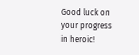Good luck on your progress in heroic!